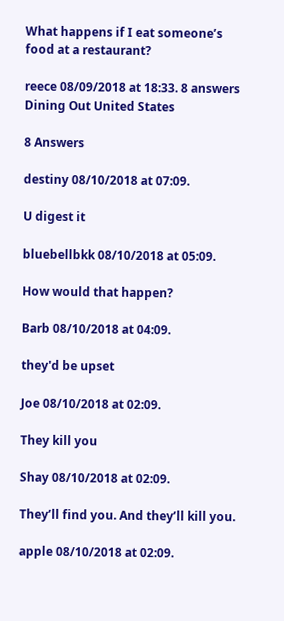What happens if I eat someone’s food at a restaurant?

reece 08/09/2018 at 18:33. 8 answers
Dining Out United States

8 Answers

destiny 08/10/2018 at 07:09.

U digest it

bluebellbkk 08/10/2018 at 05:09.

How would that happen?

Barb 08/10/2018 at 04:09.

they'd be upset

Joe 08/10/2018 at 02:09.

They kill you

Shay 08/10/2018 at 02:09.

They’ll find you. And they’ll kill you.

apple 08/10/2018 at 02:09.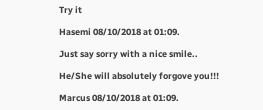Try it

Hasemi 08/10/2018 at 01:09.

Just say sorry with a nice smile..

He/She will absolutely forgove you!!!

Marcus 08/10/2018 at 01:09.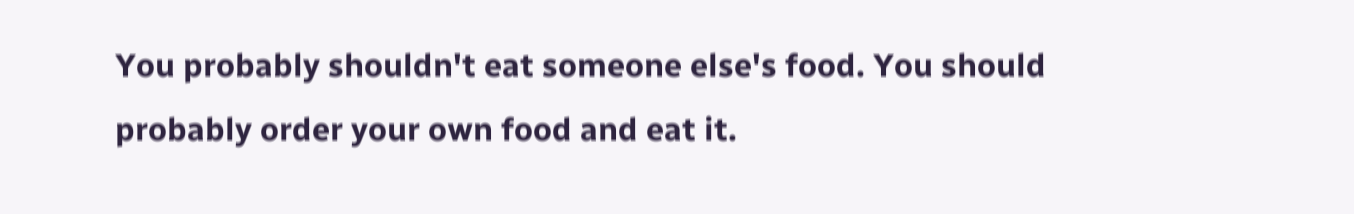You probably shouldn't eat someone else's food. You should probably order your own food and eat it.